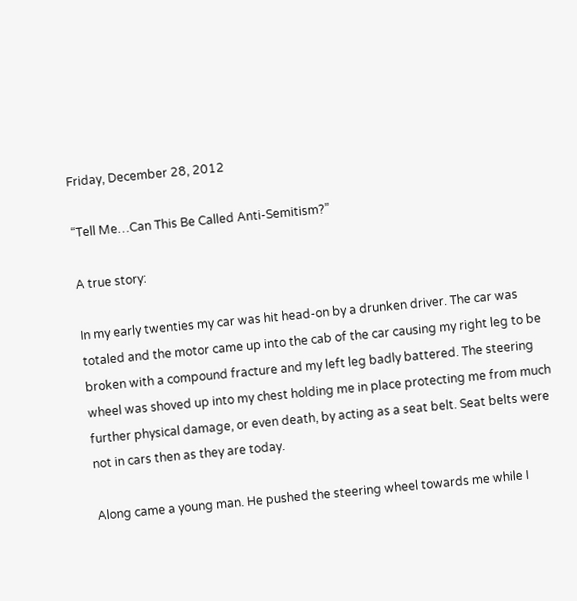Friday, December 28, 2012

“Tell Me…Can This Be Called Anti-Semitism?”

A true story:

In my early twenties my car was hit head-on by a drunken driver. The car was totaled and the motor came up into the cab of the car causing my right leg to be broken with a compound fracture and my left leg badly battered. The steering wheel was shoved up into my chest holding me in place protecting me from much further physical damage, or even death, by acting as a seat belt. Seat belts were not in cars then as they are today.

Along came a young man. He pushed the steering wheel towards me while I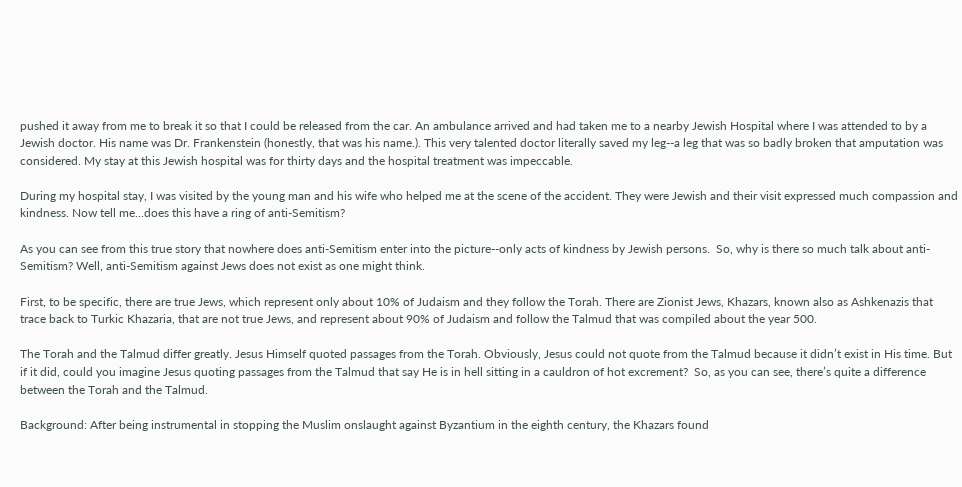pushed it away from me to break it so that I could be released from the car. An ambulance arrived and had taken me to a nearby Jewish Hospital where I was attended to by a Jewish doctor. His name was Dr. Frankenstein (honestly, that was his name.). This very talented doctor literally saved my leg--a leg that was so badly broken that amputation was considered. My stay at this Jewish hospital was for thirty days and the hospital treatment was impeccable.

During my hospital stay, I was visited by the young man and his wife who helped me at the scene of the accident. They were Jewish and their visit expressed much compassion and kindness. Now tell me…does this have a ring of anti-Semitism?

As you can see from this true story that nowhere does anti-Semitism enter into the picture--only acts of kindness by Jewish persons.  So, why is there so much talk about anti-Semitism? Well, anti-Semitism against Jews does not exist as one might think.

First, to be specific, there are true Jews, which represent only about 10% of Judaism and they follow the Torah. There are Zionist Jews, Khazars, known also as Ashkenazis that trace back to Turkic Khazaria, that are not true Jews, and represent about 90% of Judaism and follow the Talmud that was compiled about the year 500.

The Torah and the Talmud differ greatly. Jesus Himself quoted passages from the Torah. Obviously, Jesus could not quote from the Talmud because it didn’t exist in His time. But if it did, could you imagine Jesus quoting passages from the Talmud that say He is in hell sitting in a cauldron of hot excrement?  So, as you can see, there’s quite a difference between the Torah and the Talmud.

Background: After being instrumental in stopping the Muslim onslaught against Byzantium in the eighth century, the Khazars found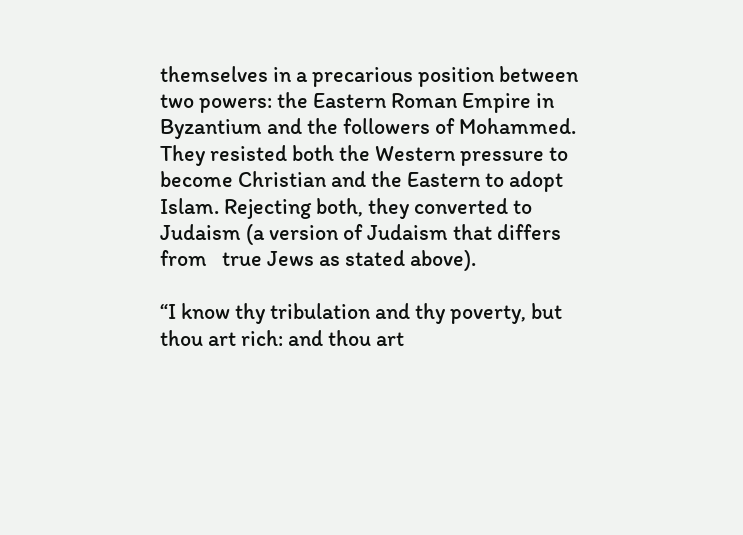themselves in a precarious position between two powers: the Eastern Roman Empire in Byzantium and the followers of Mohammed. They resisted both the Western pressure to become Christian and the Eastern to adopt Islam. Rejecting both, they converted to Judaism (a version of Judaism that differs from   true Jews as stated above).

“I know thy tribulation and thy poverty, but thou art rich: and thou art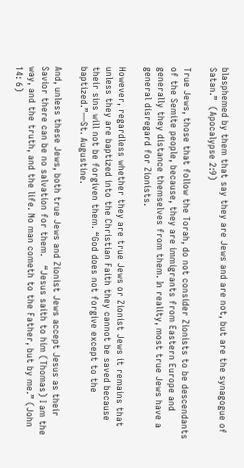blasphemed by them that say they are Jews and are not, but are the synagogue of Satan.”  (Apocalypse 2:9)

True Jews, those that follow the Torah, do not consider Zionists to be descendants of the Semite people, because, they are immigrants from Eastern Europe and generally they distance themselves from them. In reality, most true Jews have a general disregard for Zionists.

However, regardless whether they are true Jews or Zionist Jews it remains that unless they are baptized into the Christian Faith they cannot be saved because their sins will not be forgiven them. “God does not forgive except to the baptized.”—St. Augustine.

And, unless these Jews, both true Jews and Zionist Jews accept Jesus as their Savior there can be no salvation for them.   “Jesus saith to him (Thomas) I am the way, and the truth, and the life. No man cometh to the Father, but by me.” (John 14: 6)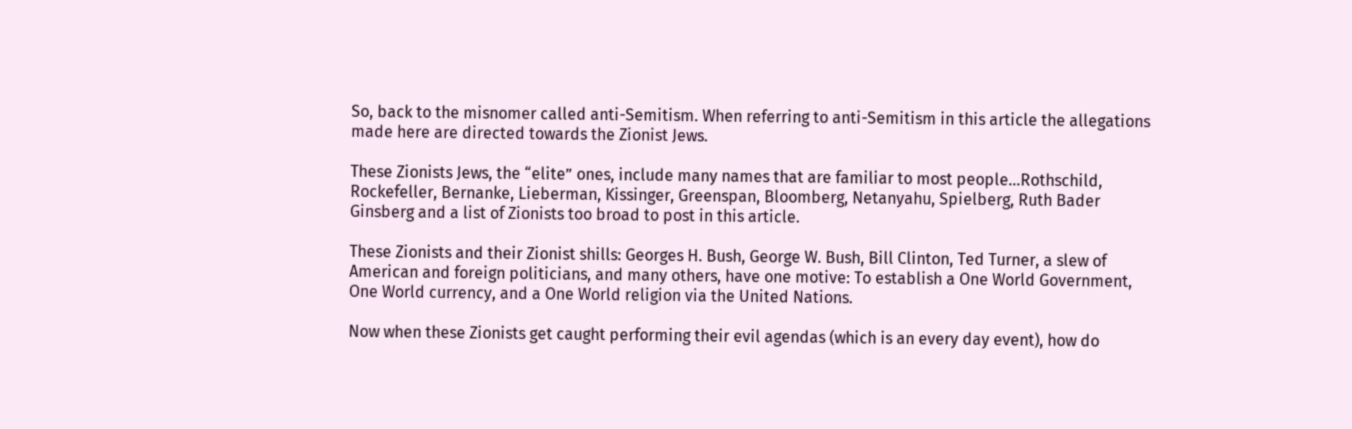So, back to the misnomer called anti-Semitism. When referring to anti-Semitism in this article the allegations made here are directed towards the Zionist Jews.

These Zionists Jews, the “elite” ones, include many names that are familiar to most people…Rothschild, Rockefeller, Bernanke, Lieberman, Kissinger, Greenspan, Bloomberg, Netanyahu, Spielberg, Ruth Bader Ginsberg and a list of Zionists too broad to post in this article.

These Zionists and their Zionist shills: Georges H. Bush, George W. Bush, Bill Clinton, Ted Turner, a slew of American and foreign politicians, and many others, have one motive: To establish a One World Government, One World currency, and a One World religion via the United Nations.

Now when these Zionists get caught performing their evil agendas (which is an every day event), how do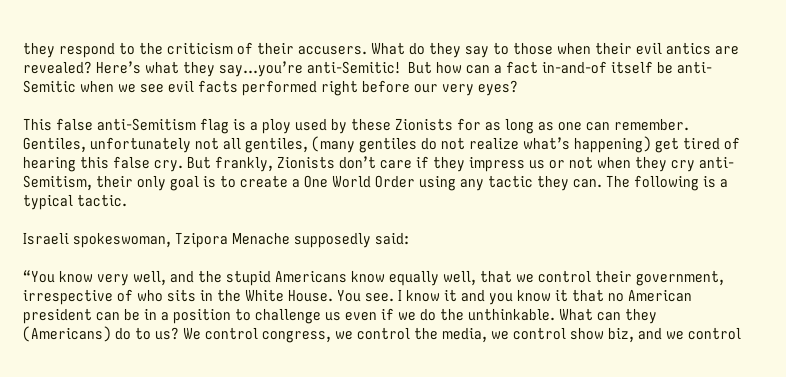they respond to the criticism of their accusers. What do they say to those when their evil antics are revealed? Here’s what they say…you’re anti-Semitic!  But how can a fact in-and-of itself be anti-Semitic when we see evil facts performed right before our very eyes?

This false anti-Semitism flag is a ploy used by these Zionists for as long as one can remember. Gentiles, unfortunately not all gentiles, (many gentiles do not realize what’s happening) get tired of hearing this false cry. But frankly, Zionists don’t care if they impress us or not when they cry anti-Semitism, their only goal is to create a One World Order using any tactic they can. The following is a typical tactic.

Israeli spokeswoman, Tzipora Menache supposedly said:

“You know very well, and the stupid Americans know equally well, that we control their government, irrespective of who sits in the White House. You see. I know it and you know it that no American president can be in a position to challenge us even if we do the unthinkable. What can they (Americans) do to us? We control congress, we control the media, we control show biz, and we control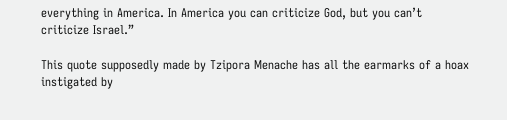everything in America. In America you can criticize God, but you can’t criticize Israel.”

This quote supposedly made by Tzipora Menache has all the earmarks of a hoax instigated by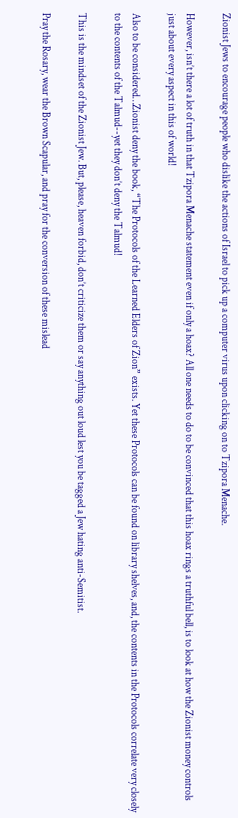Zionist Jews to encourage people who dislike the actions of Israel to pick up a computer virus upon clicking on to Tzipora Menache.

However, isn’t there a lot of truth in that Tzipora Menache statement even if only a hoax? All one needs to do to be convinced that this hoax rings a truthful bell, is to look at how the Zionist money controls just about every aspect in this of world!

Also to be considered…Zionist deny the book, “The Protocols of the Learned Elders of Zion” exists. Yet these Protocols can be found on library shelves, and, the contents in the Protocols correlate very closely to the contents of the Talmud--yet they don’t deny the Talmud!

This is the mindset of the Zionist Jew. But, please, heaven forbid, don’t criticize them or say anything out loud lest you be tagged a Jew hating anti-Semitist.

Pray the Rosary, wear the Brown Scapular, and pray for the conversion of these mislead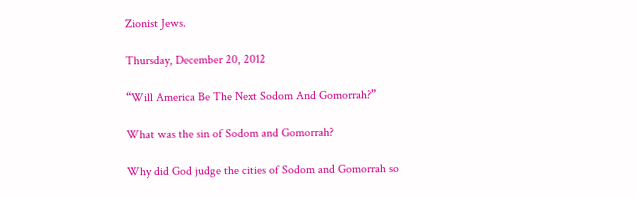Zionist Jews.

Thursday, December 20, 2012

“Will America Be The Next Sodom And Gomorrah?”

What was the sin of Sodom and Gomorrah?

Why did God judge the cities of Sodom and Gomorrah so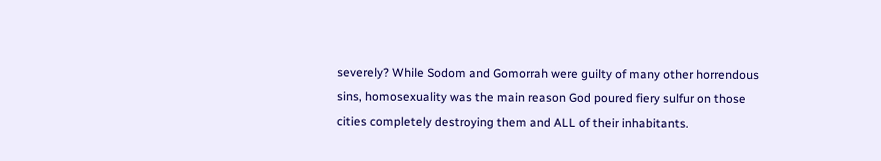severely? While Sodom and Gomorrah were guilty of many other horrendous sins, homosexuality was the main reason God poured fiery sulfur on those cities completely destroying them and ALL of their inhabitants.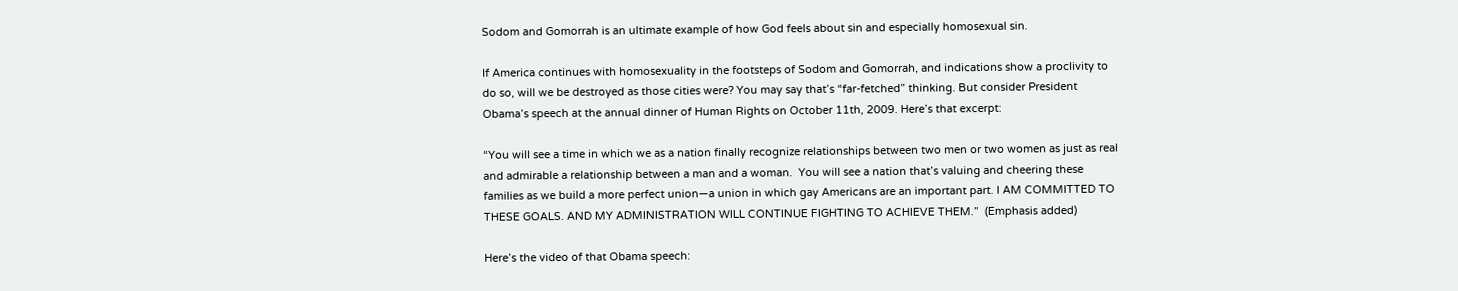Sodom and Gomorrah is an ultimate example of how God feels about sin and especially homosexual sin.

If America continues with homosexuality in the footsteps of Sodom and Gomorrah, and indications show a proclivity to do so, will we be destroyed as those cities were? You may say that’s “far-fetched” thinking. But consider President Obama’s speech at the annual dinner of Human Rights on October 11th, 2009. Here’s that excerpt:

“You will see a time in which we as a nation finally recognize relationships between two men or two women as just as real and admirable a relationship between a man and a woman.  You will see a nation that’s valuing and cheering these families as we build a more perfect union—a union in which gay Americans are an important part. I AM COMMITTED TO THESE GOALS. AND MY ADMINISTRATION WILL CONTINUE FIGHTING TO ACHIEVE THEM.”  (Emphasis added)

Here’s the video of that Obama speech: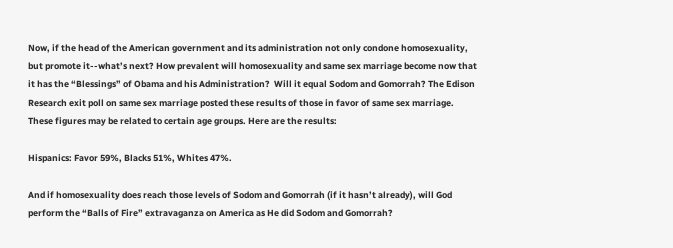Now, if the head of the American government and its administration not only condone homosexuality, but promote it--what’s next? How prevalent will homosexuality and same sex marriage become now that it has the “Blessings” of Obama and his Administration?  Will it equal Sodom and Gomorrah? The Edison Research exit poll on same sex marriage posted these results of those in favor of same sex marriage. These figures may be related to certain age groups. Here are the results:

Hispanics: Favor 59%, Blacks 51%, Whites 47%.

And if homosexuality does reach those levels of Sodom and Gomorrah (if it hasn’t already), will God perform the “Balls of Fire” extravaganza on America as He did Sodom and Gomorrah?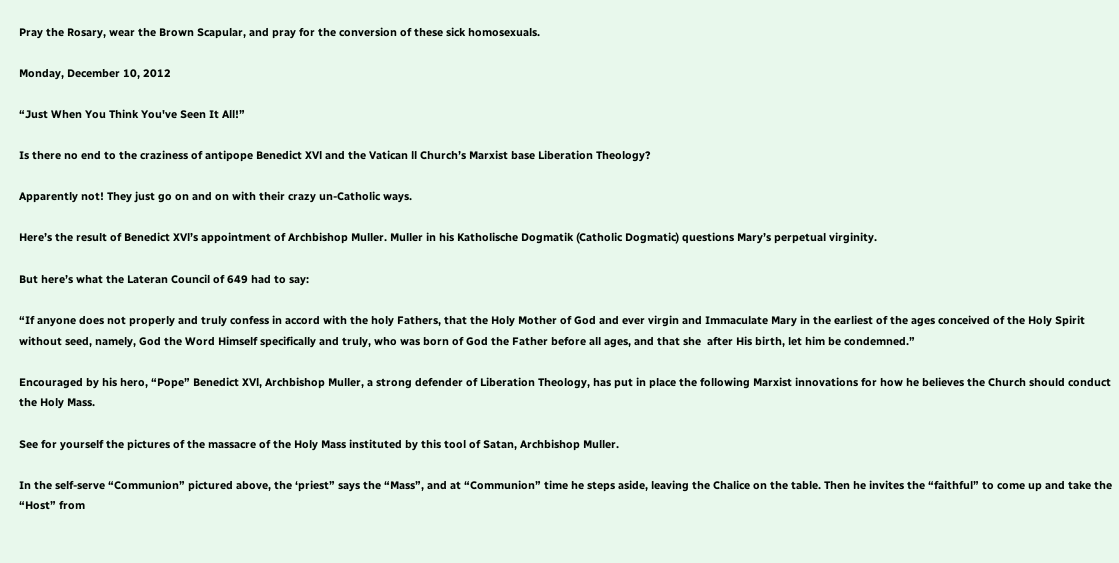Pray the Rosary, wear the Brown Scapular, and pray for the conversion of these sick homosexuals.

Monday, December 10, 2012

“Just When You Think You've Seen It All!”

Is there no end to the craziness of antipope Benedict XVl and the Vatican ll Church’s Marxist base Liberation Theology?

Apparently not! They just go on and on with their crazy un-Catholic ways.

Here’s the result of Benedict XVl’s appointment of Archbishop Muller. Muller in his Katholische Dogmatik (Catholic Dogmatic) questions Mary’s perpetual virginity.

But here’s what the Lateran Council of 649 had to say:

“If anyone does not properly and truly confess in accord with the holy Fathers, that the Holy Mother of God and ever virgin and Immaculate Mary in the earliest of the ages conceived of the Holy Spirit without seed, namely, God the Word Himself specifically and truly, who was born of God the Father before all ages, and that she  after His birth, let him be condemned.”

Encouraged by his hero, “Pope” Benedict XVl, Archbishop Muller, a strong defender of Liberation Theology, has put in place the following Marxist innovations for how he believes the Church should conduct the Holy Mass.

See for yourself the pictures of the massacre of the Holy Mass instituted by this tool of Satan, Archbishop Muller.

In the self-serve “Communion” pictured above, the ‘priest” says the “Mass”, and at “Communion” time he steps aside, leaving the Chalice on the table. Then he invites the “faithful” to come up and take the “Host” from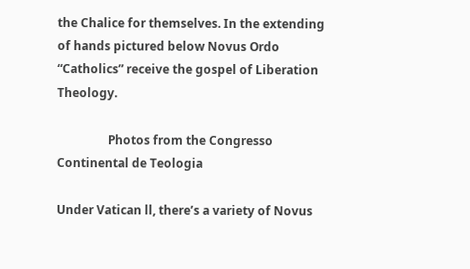the Chalice for themselves. In the extending of hands pictured below Novus Ordo “Catholics” receive the gospel of Liberation Theology.

                 Photos from the Congresso Continental de Teologia

Under Vatican ll, there’s a variety of Novus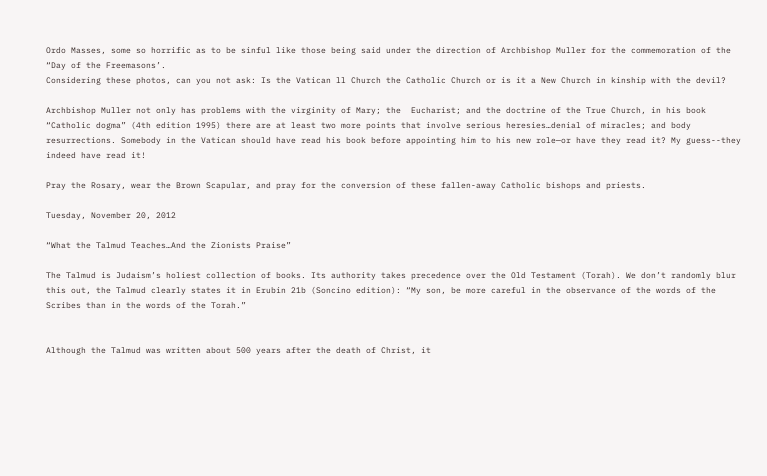Ordo Masses, some so horrific as to be sinful like those being said under the direction of Archbishop Muller for the commemoration of the “Day of the Freemasons’.
Considering these photos, can you not ask: Is the Vatican ll Church the Catholic Church or is it a New Church in kinship with the devil?

Archbishop Muller not only has problems with the virginity of Mary; the  Eucharist; and the doctrine of the True Church, in his book “Catholic dogma” (4th edition 1995) there are at least two more points that involve serious heresies…denial of miracles; and body resurrections. Somebody in the Vatican should have read his book before appointing him to his new role—or have they read it? My guess--they indeed have read it!

Pray the Rosary, wear the Brown Scapular, and pray for the conversion of these fallen-away Catholic bishops and priests.

Tuesday, November 20, 2012

“What the Talmud Teaches…And the Zionists Praise”

The Talmud is Judaism’s holiest collection of books. Its authority takes precedence over the Old Testament (Torah). We don’t randomly blur this out, the Talmud clearly states it in Erubin 21b (Soncino edition): “My son, be more careful in the observance of the words of the Scribes than in the words of the Torah.”


Although the Talmud was written about 500 years after the death of Christ, it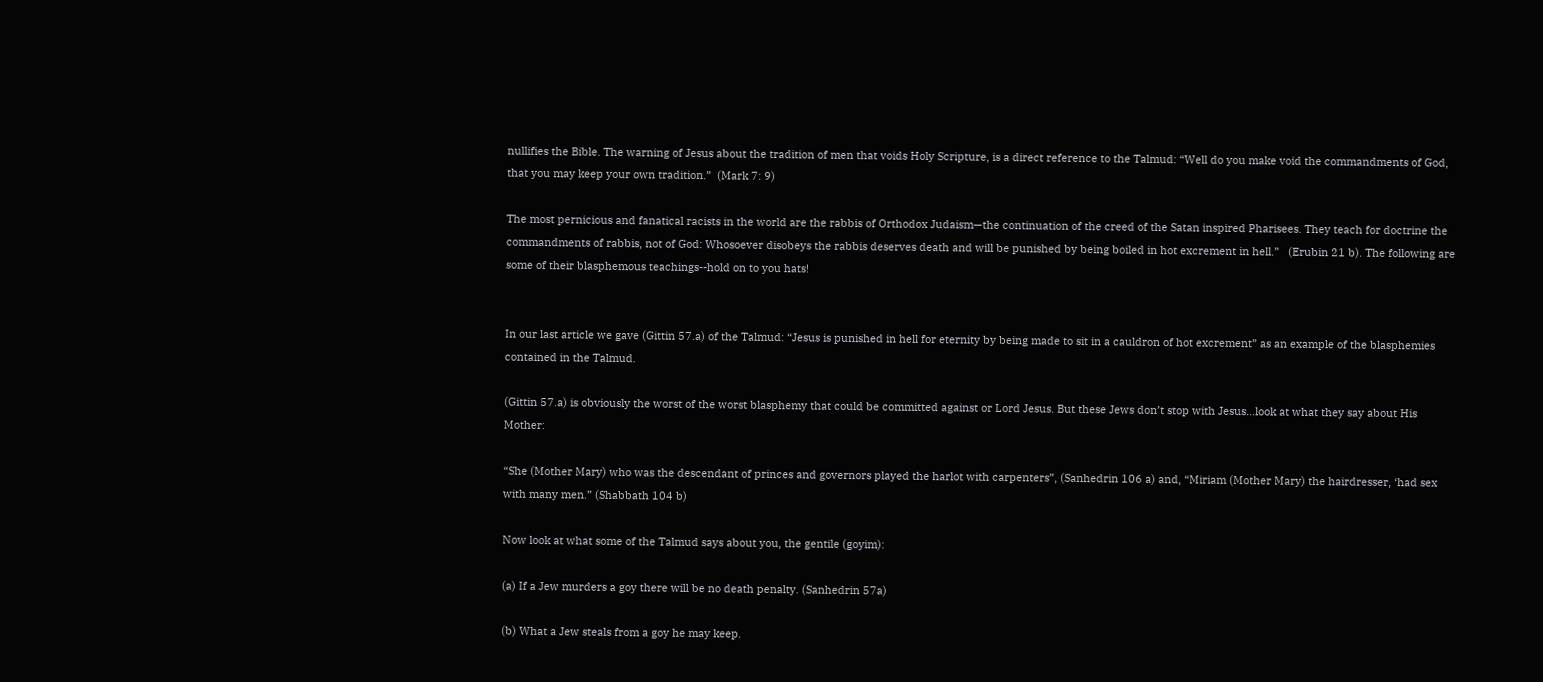nullifies the Bible. The warning of Jesus about the tradition of men that voids Holy Scripture, is a direct reference to the Talmud: “Well do you make void the commandments of God, that you may keep your own tradition.”  (Mark 7: 9)

The most pernicious and fanatical racists in the world are the rabbis of Orthodox Judaism—the continuation of the creed of the Satan inspired Pharisees. They teach for doctrine the commandments of rabbis, not of God: Whosoever disobeys the rabbis deserves death and will be punished by being boiled in hot excrement in hell.”   (Erubin 21 b). The following are some of their blasphemous teachings--hold on to you hats!


In our last article we gave (Gittin 57.a) of the Talmud: “Jesus is punished in hell for eternity by being made to sit in a cauldron of hot excrement” as an example of the blasphemies contained in the Talmud.

(Gittin 57.a) is obviously the worst of the worst blasphemy that could be committed against or Lord Jesus. But these Jews don’t stop with Jesus…look at what they say about His Mother:

“She (Mother Mary) who was the descendant of princes and governors played the harlot with carpenters”, (Sanhedrin 106 a) and, “Miriam (Mother Mary) the hairdresser, ‘had sex with many men.” (Shabbath 104 b)

Now look at what some of the Talmud says about you, the gentile (goyim):

(a) If a Jew murders a goy there will be no death penalty. (Sanhedrin 57a)

(b) What a Jew steals from a goy he may keep.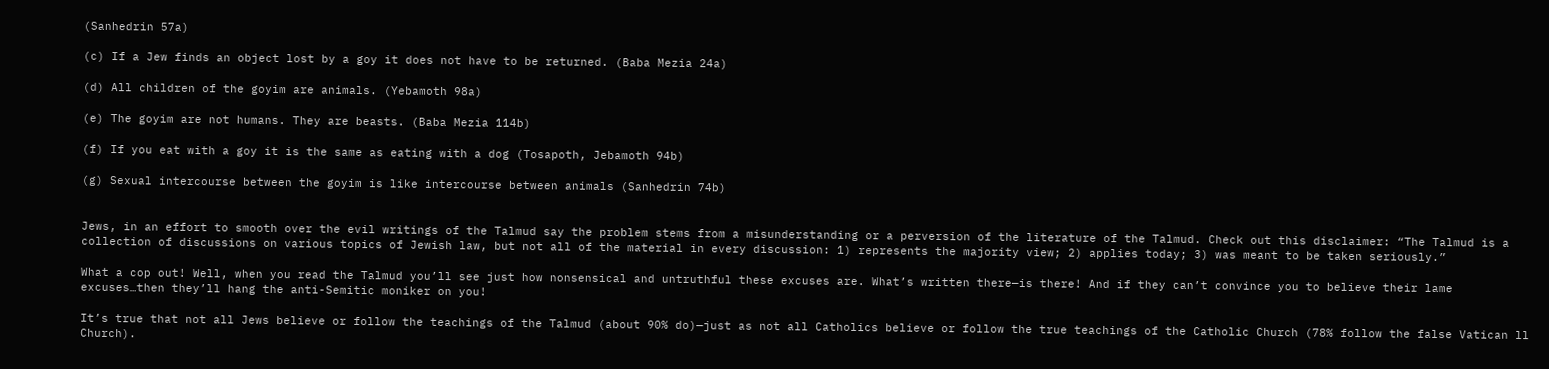(Sanhedrin 57a)

(c) If a Jew finds an object lost by a goy it does not have to be returned. (Baba Mezia 24a)

(d) All children of the goyim are animals. (Yebamoth 98a)

(e) The goyim are not humans. They are beasts. (Baba Mezia 114b)

(f) If you eat with a goy it is the same as eating with a dog (Tosapoth, Jebamoth 94b)

(g) Sexual intercourse between the goyim is like intercourse between animals (Sanhedrin 74b)


Jews, in an effort to smooth over the evil writings of the Talmud say the problem stems from a misunderstanding or a perversion of the literature of the Talmud. Check out this disclaimer: “The Talmud is a collection of discussions on various topics of Jewish law, but not all of the material in every discussion: 1) represents the majority view; 2) applies today; 3) was meant to be taken seriously.”

What a cop out! Well, when you read the Talmud you’ll see just how nonsensical and untruthful these excuses are. What’s written there—is there! And if they can’t convince you to believe their lame excuses…then they’ll hang the anti-Semitic moniker on you!

It’s true that not all Jews believe or follow the teachings of the Talmud (about 90% do)—just as not all Catholics believe or follow the true teachings of the Catholic Church (78% follow the false Vatican ll Church).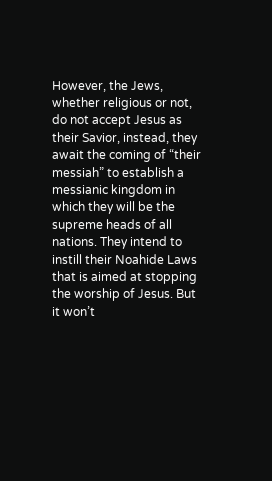However, the Jews, whether religious or not, do not accept Jesus as their Savior, instead, they await the coming of “their messiah” to establish a messianic kingdom in which they will be the supreme heads of all nations. They intend to instill their Noahide Laws that is aimed at stopping the worship of Jesus. But it won’t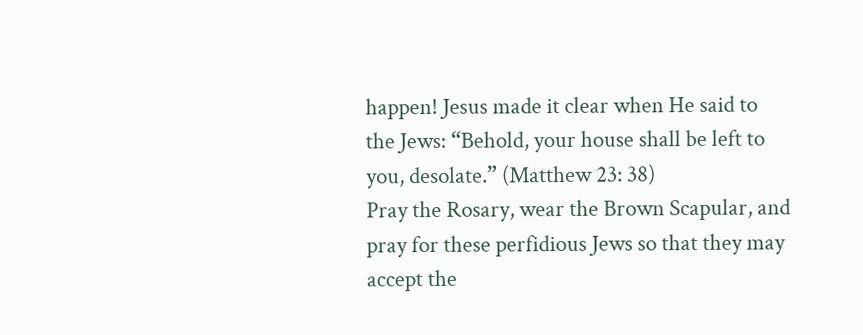happen! Jesus made it clear when He said to the Jews: “Behold, your house shall be left to you, desolate.” (Matthew 23: 38)
Pray the Rosary, wear the Brown Scapular, and pray for these perfidious Jews so that they may accept the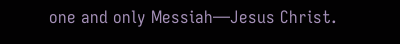one and only Messiah—Jesus Christ.